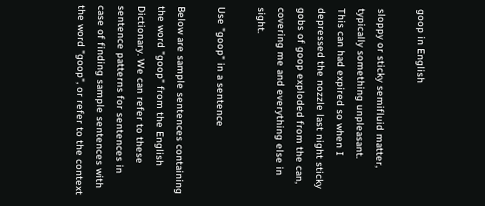goop in English

sloppy or sticky semifluid matter, typically something unpleasant.
This can had expired so when I depressed the nozzle last night sticky gobs of goop exploded from the can, covering me and everything else in sight.

Use "goop" in a sentence

Below are sample sentences containing the word "goop" from the English Dictionary. We can refer to these sentence patterns for sentences in case of finding sample sentences with the word "goop", or refer to the context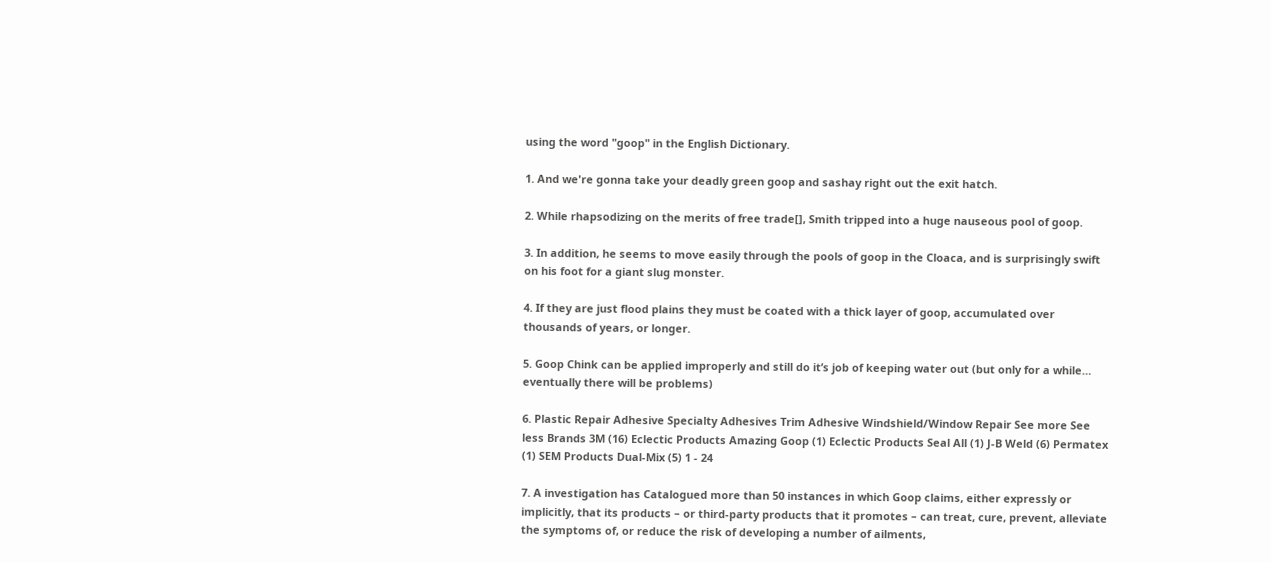using the word "goop" in the English Dictionary.

1. And we're gonna take your deadly green goop and sashay right out the exit hatch.

2. While rhapsodizing on the merits of free trade[], Smith tripped into a huge nauseous pool of goop.

3. In addition, he seems to move easily through the pools of goop in the Cloaca, and is surprisingly swift on his foot for a giant slug monster.

4. If they are just flood plains they must be coated with a thick layer of goop, accumulated over thousands of years, or longer.

5. Goop Chink can be applied improperly and still do it’s job of keeping water out (but only for a while… eventually there will be problems)

6. Plastic Repair Adhesive Specialty Adhesives Trim Adhesive Windshield/Window Repair See more See less Brands 3M (16) Eclectic Products Amazing Goop (1) Eclectic Products Seal All (1) J-B Weld (6) Permatex (1) SEM Products Dual-Mix (5) 1 - 24

7. A investigation has Catalogued more than 50 instances in which Goop claims, either expressly or implicitly, that its products – or third-party products that it promotes – can treat, cure, prevent, alleviate the symptoms of, or reduce the risk of developing a number of ailments,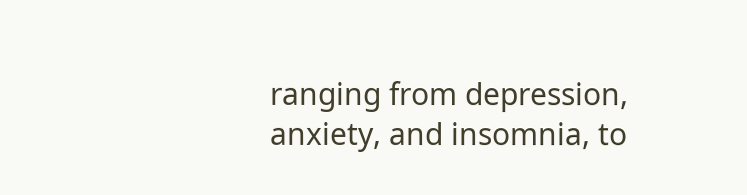ranging from depression, anxiety, and insomnia, to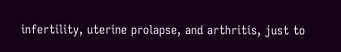infertility, uterine prolapse, and arthritis, just to